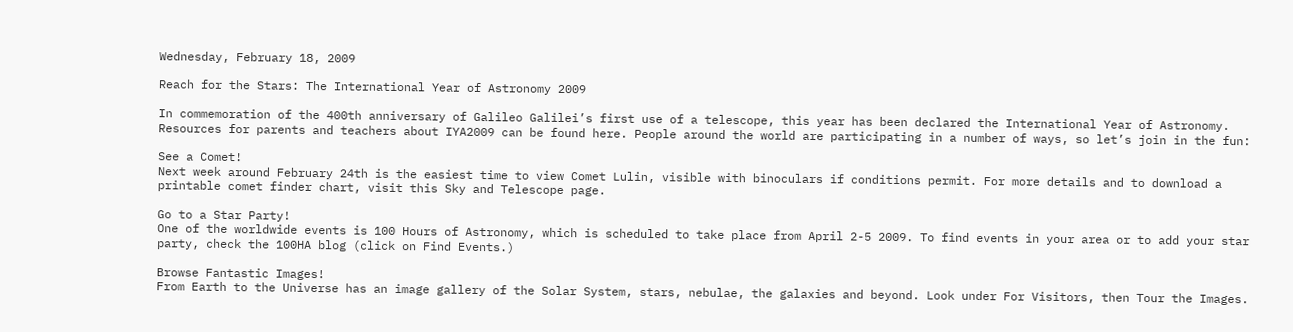Wednesday, February 18, 2009

Reach for the Stars: The International Year of Astronomy 2009

In commemoration of the 400th anniversary of Galileo Galilei’s first use of a telescope, this year has been declared the International Year of Astronomy. Resources for parents and teachers about IYA2009 can be found here. People around the world are participating in a number of ways, so let’s join in the fun:

See a Comet!
Next week around February 24th is the easiest time to view Comet Lulin, visible with binoculars if conditions permit. For more details and to download a printable comet finder chart, visit this Sky and Telescope page.

Go to a Star Party!
One of the worldwide events is 100 Hours of Astronomy, which is scheduled to take place from April 2-5 2009. To find events in your area or to add your star party, check the 100HA blog (click on Find Events.)

Browse Fantastic Images!
From Earth to the Universe has an image gallery of the Solar System, stars, nebulae, the galaxies and beyond. Look under For Visitors, then Tour the Images.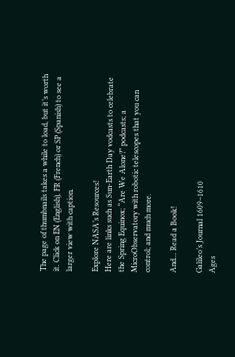The page of thumbnails takes a while to load, but it’s worth it. Click on EN (English), FR (French) or SP (Spanish) to see a larger view with caption.

Explore NASA’s Resources!
Here are links such as Sun-Earth Day vodcasts to celebrate the Spring Equinox; “Are We Alone?” podcasts; a MicroObservatory with robotic telescopes that you can control; and much more.

And... Read a Book!

Galileo’s Journal 1609–1610
Ages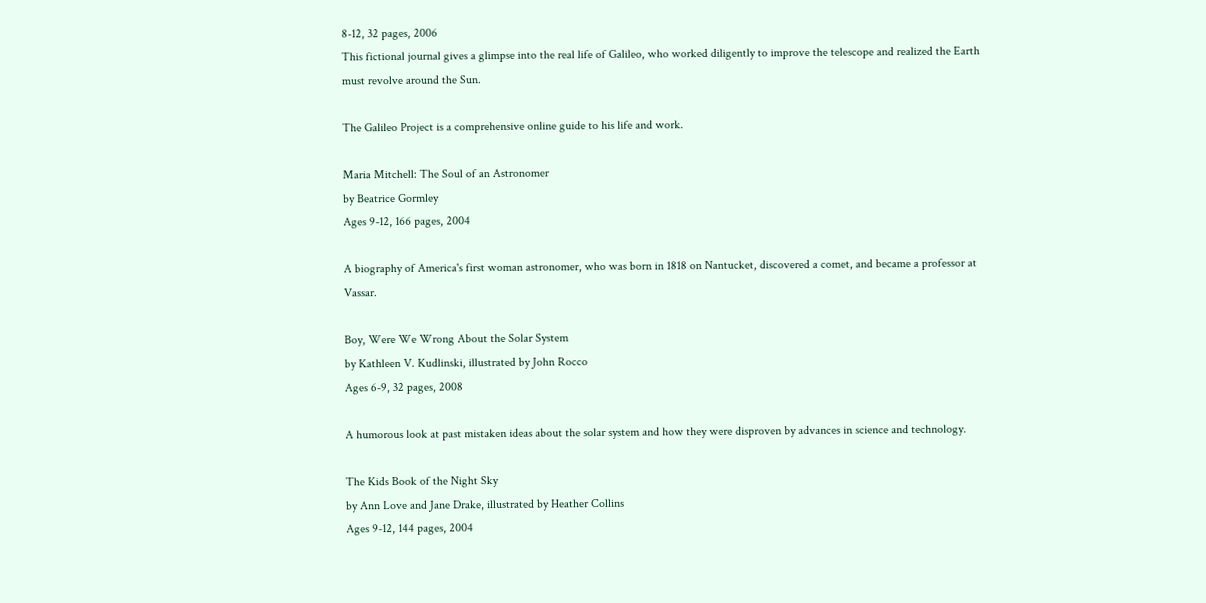8-12, 32 pages, 2006
This fictional journal gives a glimpse into the real life of Galileo, who worked diligently to improve the telescope and realized the Earth must revolve around the Sun.

The Galileo Project is a comprehensive online guide to his life and work.

Maria Mitchell: The Soul of an Astronomer
by Beatrice Gormley
Ages 9-12, 166 pages, 2004

A biography of America's first woman astronomer, who was born in 1818 on Nantucket, discovered a comet, and became a professor at Vassar.

Boy, Were We Wrong About the Solar System
by Kathleen V. Kudlinski, illustrated by John Rocco
Ages 6-9, 32 pages, 2008

A humorous look at past mistaken ideas about the solar system and how they were disproven by advances in science and technology.

The Kids Book of the Night Sky
by Ann Love and Jane Drake, illustrated by Heather Collins
Ages 9-12, 144 pages, 2004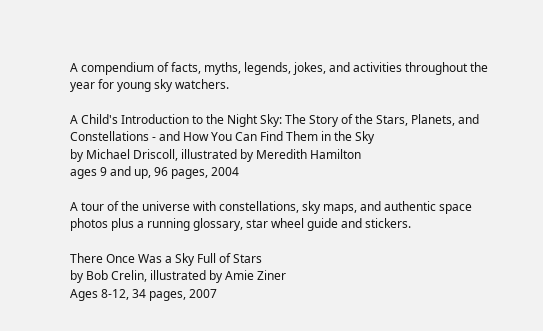A compendium of facts, myths, legends, jokes, and activities throughout the year for young sky watchers.

A Child's Introduction to the Night Sky: The Story of the Stars, Planets, and Constellations - and How You Can Find Them in the Sky
by Michael Driscoll, illustrated by Meredith Hamilton
ages 9 and up, 96 pages, 2004

A tour of the universe with constellations, sky maps, and authentic space photos plus a running glossary, star wheel guide and stickers.

There Once Was a Sky Full of Stars
by Bob Crelin, illustrated by Amie Ziner
Ages 8-12, 34 pages, 2007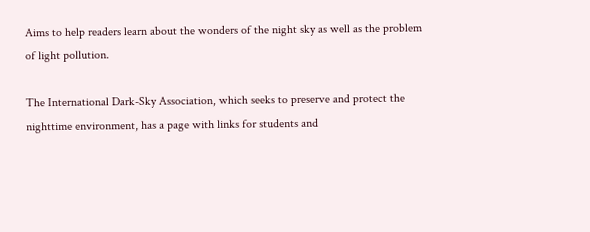Aims to help readers learn about the wonders of the night sky as well as the problem of light pollution.

The International Dark-Sky Association, which seeks to preserve and protect the nighttime environment, has a page with links for students and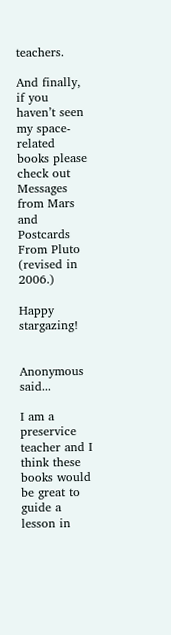teachers.

And finally, if you haven’t seen my space-related books please check out Messages from Mars and Postcards From Pluto (revised in 2006.)

Happy stargazing!


Anonymous said...

I am a preservice teacher and I think these books would be great to guide a lesson in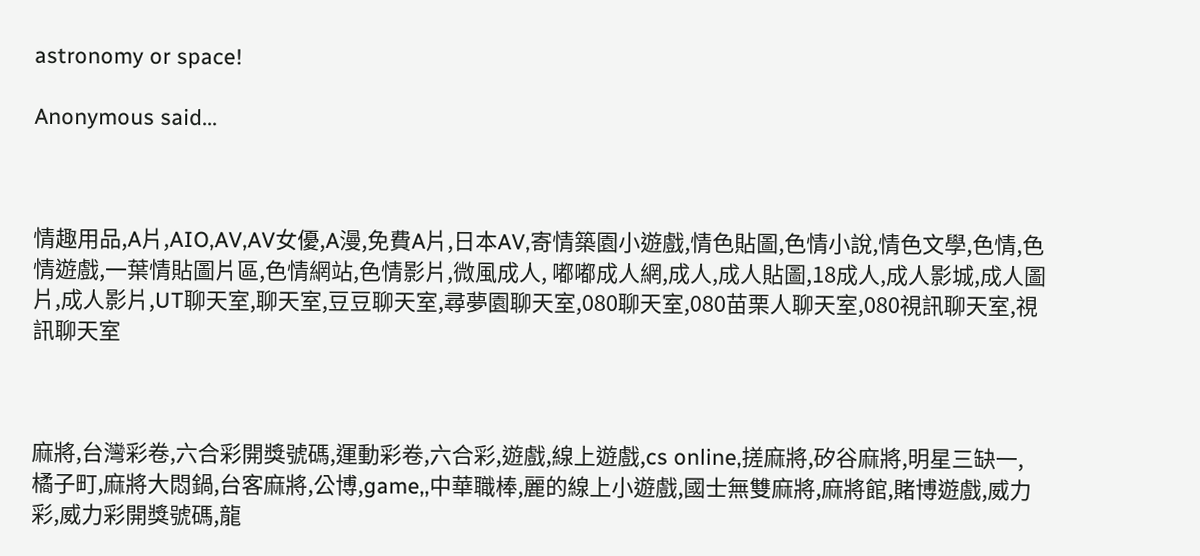astronomy or space!

Anonymous said...



情趣用品,A片,AIO,AV,AV女優,A漫,免費A片,日本AV,寄情築園小遊戲,情色貼圖,色情小說,情色文學,色情,色情遊戲,一葉情貼圖片區,色情網站,色情影片,微風成人, 嘟嘟成人網,成人,成人貼圖,18成人,成人影城,成人圖片,成人影片,UT聊天室,聊天室,豆豆聊天室,尋夢園聊天室,080聊天室,080苗栗人聊天室,080視訊聊天室,視訊聊天室



麻將,台灣彩卷,六合彩開獎號碼,運動彩卷,六合彩,遊戲,線上遊戲,cs online,搓麻將,矽谷麻將,明星三缺一, 橘子町,麻將大悶鍋,台客麻將,公博,game,,中華職棒,麗的線上小遊戲,國士無雙麻將,麻將館,賭博遊戲,威力彩,威力彩開獎號碼,龍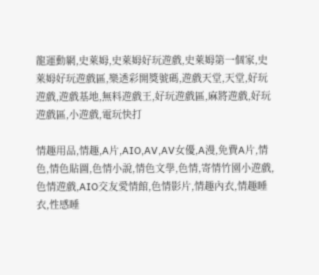龍運動網,史萊姆,史萊姆好玩遊戲,史萊姆第一個家,史萊姆好玩遊戲區,樂透彩開獎號碼,遊戲天堂,天堂,好玩遊戲,遊戲基地,無料遊戲王,好玩遊戲區,麻將遊戲,好玩遊戲區,小遊戲,電玩快打

情趣用品,情趣,A片,AIO,AV,AV女優,A漫,免費A片,情色,情色貼圖,色情小說,情色文學,色情,寄情竹園小遊戲,色情遊戲,AIO交友愛情館,色情影片,情趣內衣,情趣睡衣,性感睡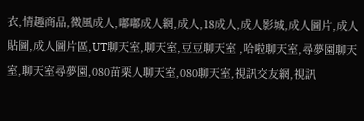衣,情趣商品,微風成人,嘟嘟成人網,成人,18成人,成人影城,成人圖片,成人貼圖,成人圖片區,UT聊天室,聊天室,豆豆聊天室 ,哈啦聊天室,尋夢園聊天室,聊天室尋夢園,080苗栗人聊天室,080聊天室,視訊交友網,視訊